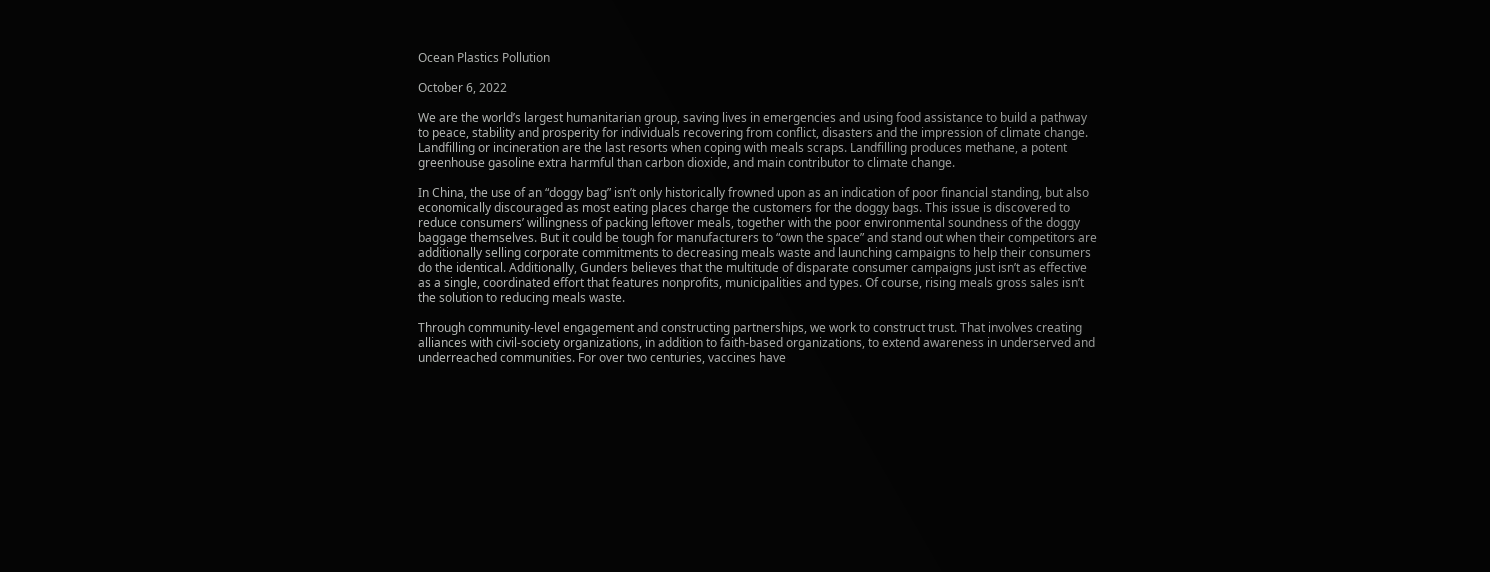Ocean Plastics Pollution

October 6, 2022

We are the world’s largest humanitarian group, saving lives in emergencies and using food assistance to build a pathway to peace, stability and prosperity for individuals recovering from conflict, disasters and the impression of climate change. Landfilling or incineration are the last resorts when coping with meals scraps. Landfilling produces methane, a potent greenhouse gasoline extra harmful than carbon dioxide, and main contributor to climate change.

In China, the use of an “doggy bag” isn’t only historically frowned upon as an indication of poor financial standing, but also economically discouraged as most eating places charge the customers for the doggy bags. This issue is discovered to reduce consumers’ willingness of packing leftover meals, together with the poor environmental soundness of the doggy baggage themselves. But it could be tough for manufacturers to “own the space” and stand out when their competitors are additionally selling corporate commitments to decreasing meals waste and launching campaigns to help their consumers do the identical. Additionally, Gunders believes that the multitude of disparate consumer campaigns just isn’t as effective as a single, coordinated effort that features nonprofits, municipalities and types. Of course, rising meals gross sales isn’t the solution to reducing meals waste.

Through community-level engagement and constructing partnerships, we work to construct trust. That involves creating alliances with civil-society organizations, in addition to faith-based organizations, to extend awareness in underserved and underreached communities. For over two centuries, vaccines have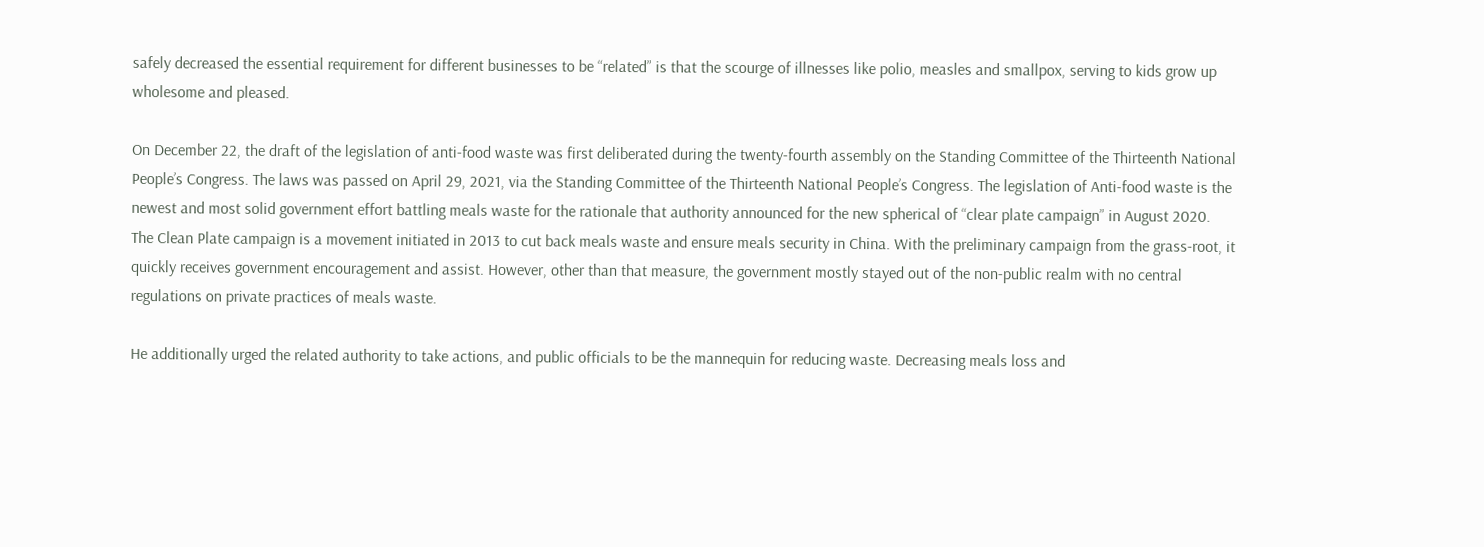safely decreased the essential requirement for different businesses to be “related” is that the scourge of illnesses like polio, measles and smallpox, serving to kids grow up wholesome and pleased.

On December 22, the draft of the legislation of anti-food waste was first deliberated during the twenty-fourth assembly on the Standing Committee of the Thirteenth National People’s Congress. The laws was passed on April 29, 2021, via the Standing Committee of the Thirteenth National People’s Congress. The legislation of Anti-food waste is the newest and most solid government effort battling meals waste for the rationale that authority announced for the new spherical of “clear plate campaign” in August 2020. The Clean Plate campaign is a movement initiated in 2013 to cut back meals waste and ensure meals security in China. With the preliminary campaign from the grass-root, it quickly receives government encouragement and assist. However, other than that measure, the government mostly stayed out of the non-public realm with no central regulations on private practices of meals waste.

He additionally urged the related authority to take actions, and public officials to be the mannequin for reducing waste. Decreasing meals loss and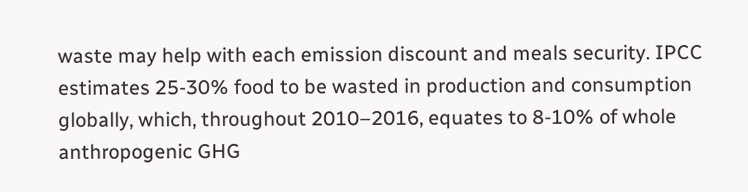waste may help with each emission discount and meals security. IPCC estimates 25-30% food to be wasted in production and consumption globally, which, throughout 2010–2016, equates to 8-10% of whole anthropogenic GHG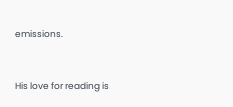emissions.


His love for reading is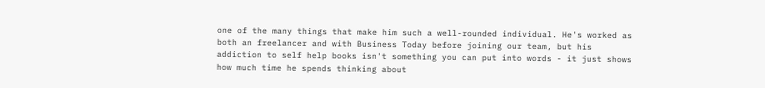one of the many things that make him such a well-rounded individual. He's worked as both an freelancer and with Business Today before joining our team, but his addiction to self help books isn't something you can put into words - it just shows how much time he spends thinking about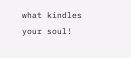what kindles your soul!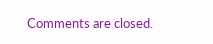Comments are closed.